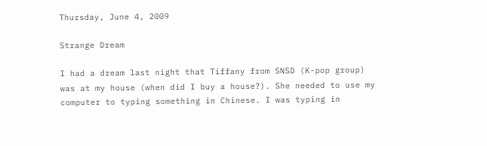Thursday, June 4, 2009

Strange Dream

I had a dream last night that Tiffany from SNSD (K-pop group) was at my house (when did I buy a house?). She needed to use my computer to typing something in Chinese. I was typing in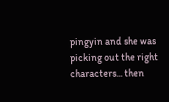pingyin and she was picking out the right characters... then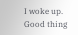I woke up. Good thing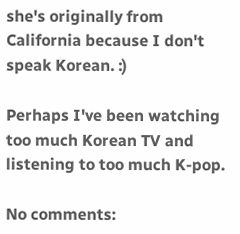she's originally from California because I don't speak Korean. :)

Perhaps I've been watching too much Korean TV and listening to too much K-pop.

No comments: